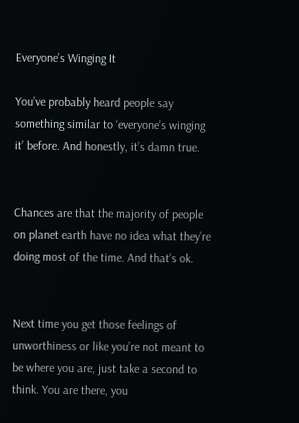Everyone’s Winging It

You’ve probably heard people say something similar to ‘everyone’s winging it’ before. And honestly, it’s damn true.


Chances are that the majority of people on planet earth have no idea what they’re doing most of the time. And that’s ok.


Next time you get those feelings of unworthiness or like you’re not meant to be where you are, just take a second to think. You are there, you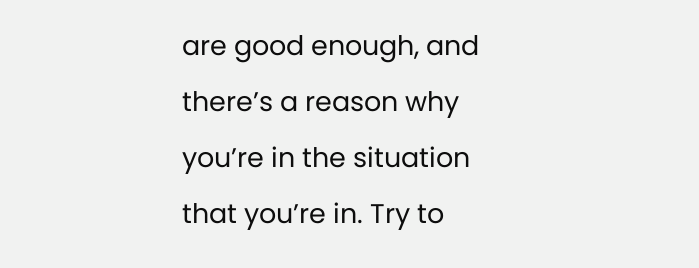are good enough, and there’s a reason why you’re in the situation that you’re in. Try to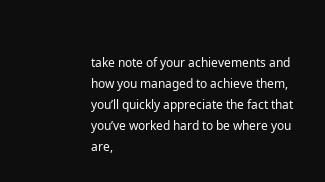take note of your achievements and how you managed to achieve them, you’ll quickly appreciate the fact that you’ve worked hard to be where you are,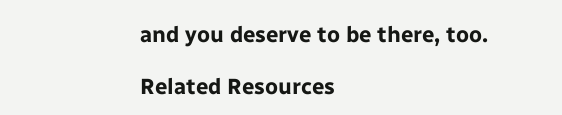and you deserve to be there, too.

Related Resources